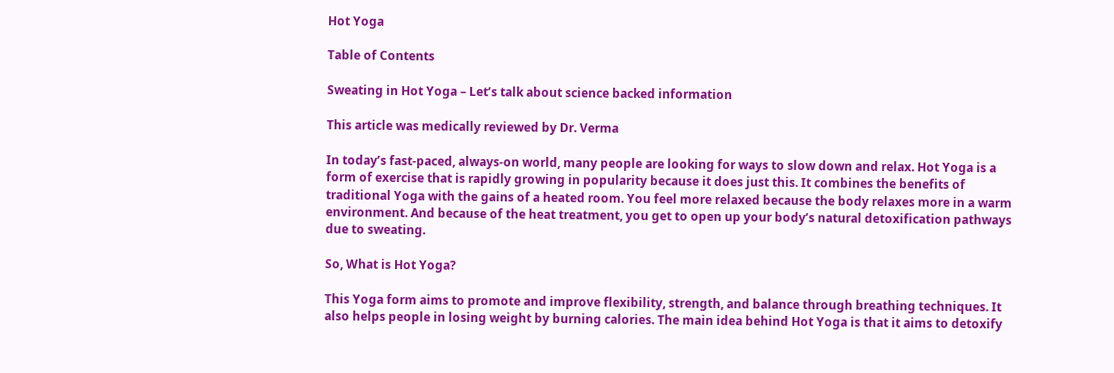Hot Yoga

Table of Contents

Sweating in Hot Yoga – Let’s talk about science backed information

This article was medically reviewed by Dr. Verma

In today’s fast-paced, always-on world, many people are looking for ways to slow down and relax. Hot Yoga is a form of exercise that is rapidly growing in popularity because it does just this. It combines the benefits of traditional Yoga with the gains of a heated room. You feel more relaxed because the body relaxes more in a warm environment. And because of the heat treatment, you get to open up your body’s natural detoxification pathways due to sweating.

So, What is Hot Yoga?

This Yoga form aims to promote and improve flexibility, strength, and balance through breathing techniques. It also helps people in losing weight by burning calories. The main idea behind Hot Yoga is that it aims to detoxify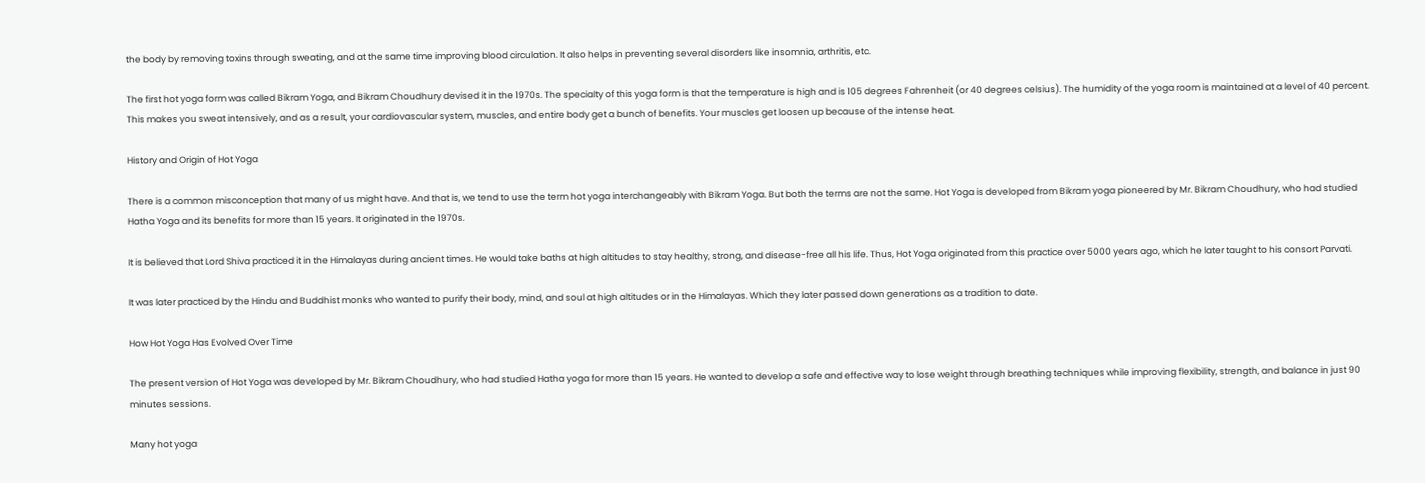the body by removing toxins through sweating, and at the same time improving blood circulation. It also helps in preventing several disorders like insomnia, arthritis, etc.

The first hot yoga form was called Bikram Yoga, and Bikram Choudhury devised it in the 1970s. The specialty of this yoga form is that the temperature is high and is 105 degrees Fahrenheit (or 40 degrees celsius). The humidity of the yoga room is maintained at a level of 40 percent. This makes you sweat intensively, and as a result, your cardiovascular system, muscles, and entire body get a bunch of benefits. Your muscles get loosen up because of the intense heat.

History and Origin of Hot Yoga

There is a common misconception that many of us might have. And that is, we tend to use the term hot yoga interchangeably with Bikram Yoga. But both the terms are not the same. Hot Yoga is developed from Bikram yoga pioneered by Mr. Bikram Choudhury, who had studied Hatha Yoga and its benefits for more than 15 years. It originated in the 1970s.

It is believed that Lord Shiva practiced it in the Himalayas during ancient times. He would take baths at high altitudes to stay healthy, strong, and disease-free all his life. Thus, Hot Yoga originated from this practice over 5000 years ago, which he later taught to his consort Parvati.

It was later practiced by the Hindu and Buddhist monks who wanted to purify their body, mind, and soul at high altitudes or in the Himalayas. Which they later passed down generations as a tradition to date.

How Hot Yoga Has Evolved Over Time

The present version of Hot Yoga was developed by Mr. Bikram Choudhury, who had studied Hatha yoga for more than 15 years. He wanted to develop a safe and effective way to lose weight through breathing techniques while improving flexibility, strength, and balance in just 90 minutes sessions.

Many hot yoga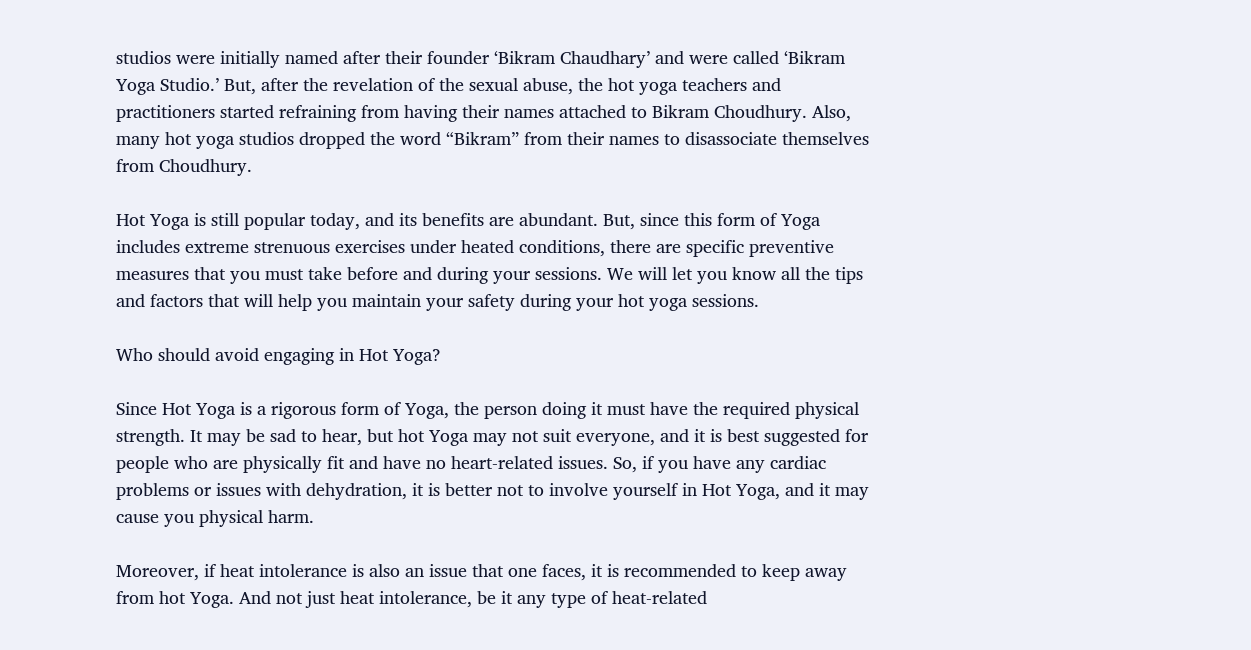studios were initially named after their founder ‘Bikram Chaudhary’ and were called ‘Bikram Yoga Studio.’ But, after the revelation of the sexual abuse, the hot yoga teachers and practitioners started refraining from having their names attached to Bikram Choudhury. Also, many hot yoga studios dropped the word “Bikram” from their names to disassociate themselves from Choudhury.

Hot Yoga is still popular today, and its benefits are abundant. But, since this form of Yoga includes extreme strenuous exercises under heated conditions, there are specific preventive measures that you must take before and during your sessions. We will let you know all the tips and factors that will help you maintain your safety during your hot yoga sessions.

Who should avoid engaging in Hot Yoga?

Since Hot Yoga is a rigorous form of Yoga, the person doing it must have the required physical strength. It may be sad to hear, but hot Yoga may not suit everyone, and it is best suggested for people who are physically fit and have no heart-related issues. So, if you have any cardiac problems or issues with dehydration, it is better not to involve yourself in Hot Yoga, and it may cause you physical harm.

Moreover, if heat intolerance is also an issue that one faces, it is recommended to keep away from hot Yoga. And not just heat intolerance, be it any type of heat-related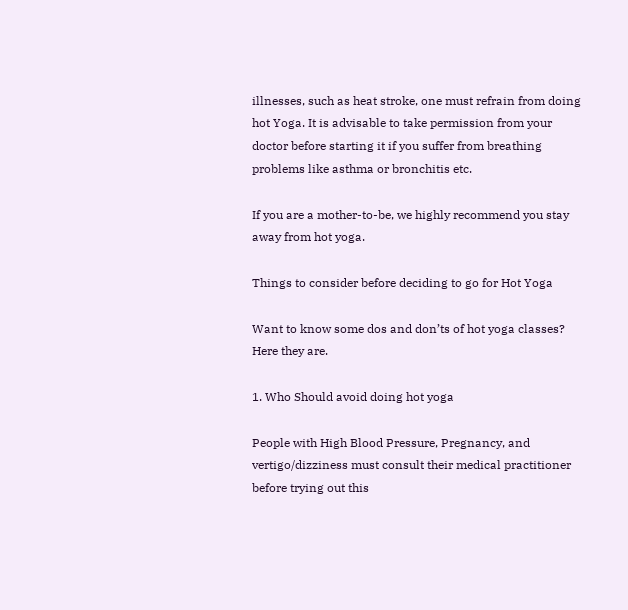illnesses, such as heat stroke, one must refrain from doing hot Yoga. It is advisable to take permission from your doctor before starting it if you suffer from breathing problems like asthma or bronchitis etc.

If you are a mother-to-be, we highly recommend you stay away from hot yoga.

Things to consider before deciding to go for Hot Yoga

Want to know some dos and don’ts of hot yoga classes? Here they are.

1. Who Should avoid doing hot yoga

People with High Blood Pressure, Pregnancy, and vertigo/dizziness must consult their medical practitioner before trying out this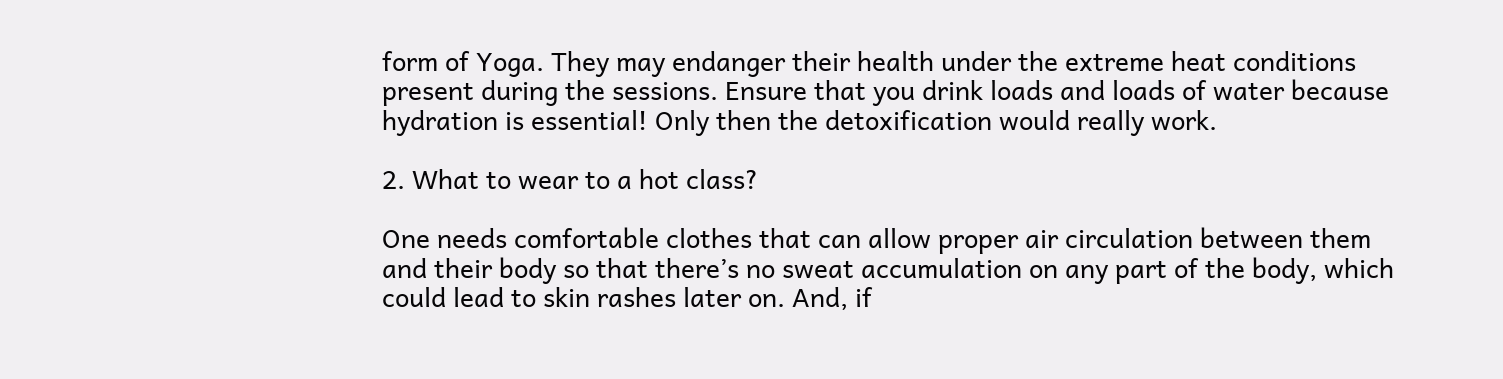form of Yoga. They may endanger their health under the extreme heat conditions present during the sessions. Ensure that you drink loads and loads of water because hydration is essential! Only then the detoxification would really work.

2. What to wear to a hot class?

One needs comfortable clothes that can allow proper air circulation between them and their body so that there’s no sweat accumulation on any part of the body, which could lead to skin rashes later on. And, if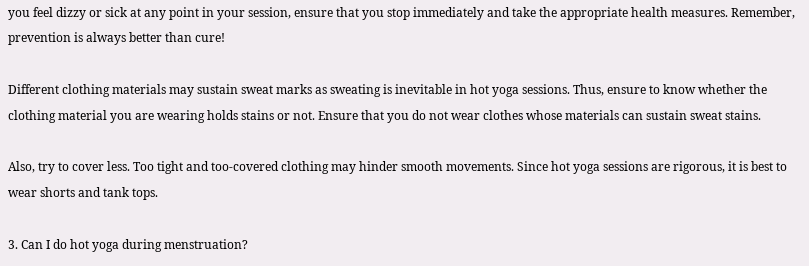you feel dizzy or sick at any point in your session, ensure that you stop immediately and take the appropriate health measures. Remember, prevention is always better than cure!

Different clothing materials may sustain sweat marks as sweating is inevitable in hot yoga sessions. Thus, ensure to know whether the clothing material you are wearing holds stains or not. Ensure that you do not wear clothes whose materials can sustain sweat stains.

Also, try to cover less. Too tight and too-covered clothing may hinder smooth movements. Since hot yoga sessions are rigorous, it is best to wear shorts and tank tops.

3. Can I do hot yoga during menstruation?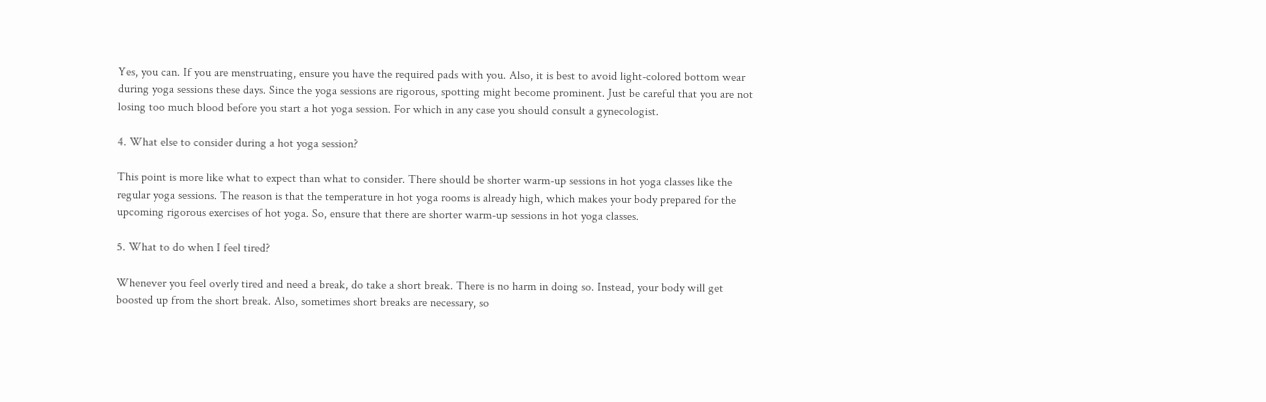Yes, you can. If you are menstruating, ensure you have the required pads with you. Also, it is best to avoid light-colored bottom wear during yoga sessions these days. Since the yoga sessions are rigorous, spotting might become prominent. Just be careful that you are not losing too much blood before you start a hot yoga session. For which in any case you should consult a gynecologist.

4. What else to consider during a hot yoga session?

This point is more like what to expect than what to consider. There should be shorter warm-up sessions in hot yoga classes like the regular yoga sessions. The reason is that the temperature in hot yoga rooms is already high, which makes your body prepared for the upcoming rigorous exercises of hot yoga. So, ensure that there are shorter warm-up sessions in hot yoga classes.

5. What to do when I feel tired?

Whenever you feel overly tired and need a break, do take a short break. There is no harm in doing so. Instead, your body will get boosted up from the short break. Also, sometimes short breaks are necessary, so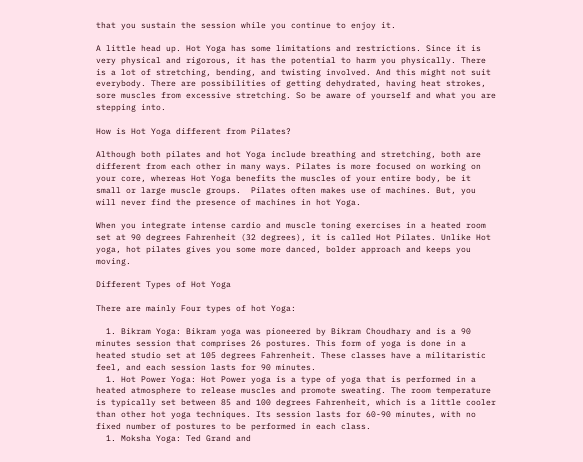that you sustain the session while you continue to enjoy it.

A little head up. Hot Yoga has some limitations and restrictions. Since it is very physical and rigorous, it has the potential to harm you physically. There is a lot of stretching, bending, and twisting involved. And this might not suit everybody. There are possibilities of getting dehydrated, having heat strokes, sore muscles from excessive stretching. So be aware of yourself and what you are stepping into.

How is Hot Yoga different from Pilates?

Although both pilates and hot Yoga include breathing and stretching, both are different from each other in many ways. Pilates is more focused on working on your core, whereas Hot Yoga benefits the muscles of your entire body, be it small or large muscle groups.  Pilates often makes use of machines. But, you will never find the presence of machines in hot Yoga.

When you integrate intense cardio and muscle toning exercises in a heated room set at 90 degrees Fahrenheit (32 degrees), it is called Hot Pilates. Unlike Hot yoga, hot pilates gives you some more danced, bolder approach and keeps you moving.

Different Types of Hot Yoga

There are mainly Four types of hot Yoga:

  1. Bikram Yoga: Bikram yoga was pioneered by Bikram Choudhary and is a 90 minutes session that comprises 26 postures. This form of yoga is done in a heated studio set at 105 degrees Fahrenheit. These classes have a militaristic feel, and each session lasts for 90 minutes.
  1. Hot Power Yoga: Hot Power yoga is a type of yoga that is performed in a heated atmosphere to release muscles and promote sweating. The room temperature is typically set between 85 and 100 degrees Fahrenheit, which is a little cooler than other hot yoga techniques. Its session lasts for 60-90 minutes, with no fixed number of postures to be performed in each class.
  1. Moksha Yoga: Ted Grand and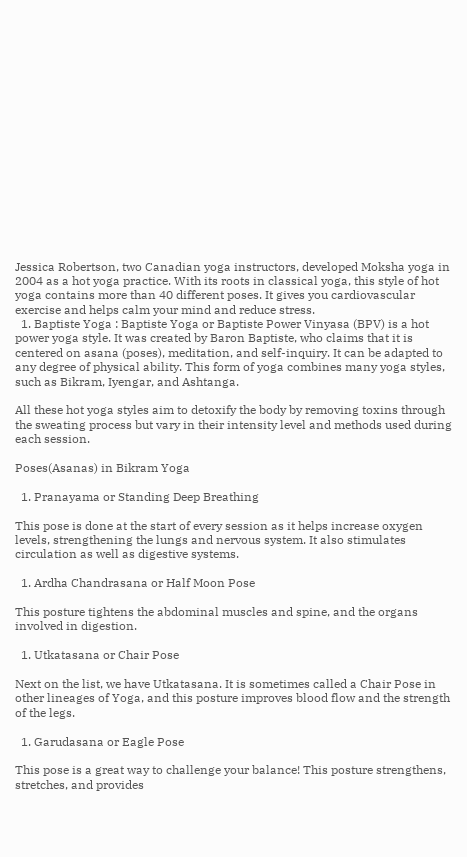Jessica Robertson, two Canadian yoga instructors, developed Moksha yoga in 2004 as a hot yoga practice. With its roots in classical yoga, this style of hot yoga contains more than 40 different poses. It gives you cardiovascular exercise and helps calm your mind and reduce stress.
  1. Baptiste Yoga : Baptiste Yoga or Baptiste Power Vinyasa (BPV) is a hot power yoga style. It was created by Baron Baptiste, who claims that it is centered on asana (poses), meditation, and self-inquiry. It can be adapted to any degree of physical ability. This form of yoga combines many yoga styles, such as Bikram, Iyengar, and Ashtanga.

All these hot yoga styles aim to detoxify the body by removing toxins through the sweating process but vary in their intensity level and methods used during each session.

Poses(Asanas) in Bikram Yoga

  1. Pranayama or Standing Deep Breathing

This pose is done at the start of every session as it helps increase oxygen levels, strengthening the lungs and nervous system. It also stimulates circulation as well as digestive systems.

  1. Ardha Chandrasana or Half Moon Pose

This posture tightens the abdominal muscles and spine, and the organs involved in digestion.

  1. Utkatasana or Chair Pose

Next on the list, we have Utkatasana. It is sometimes called a Chair Pose in other lineages of Yoga, and this posture improves blood flow and the strength of the legs.

  1. Garudasana or Eagle Pose

This pose is a great way to challenge your balance! This posture strengthens, stretches, and provides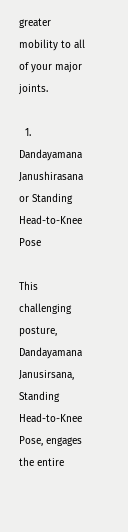greater mobility to all of your major joints.

  1. Dandayamana Janushirasana or Standing Head-to-Knee Pose

This challenging posture, Dandayamana Janusirsana, Standing Head-to-Knee Pose, engages the entire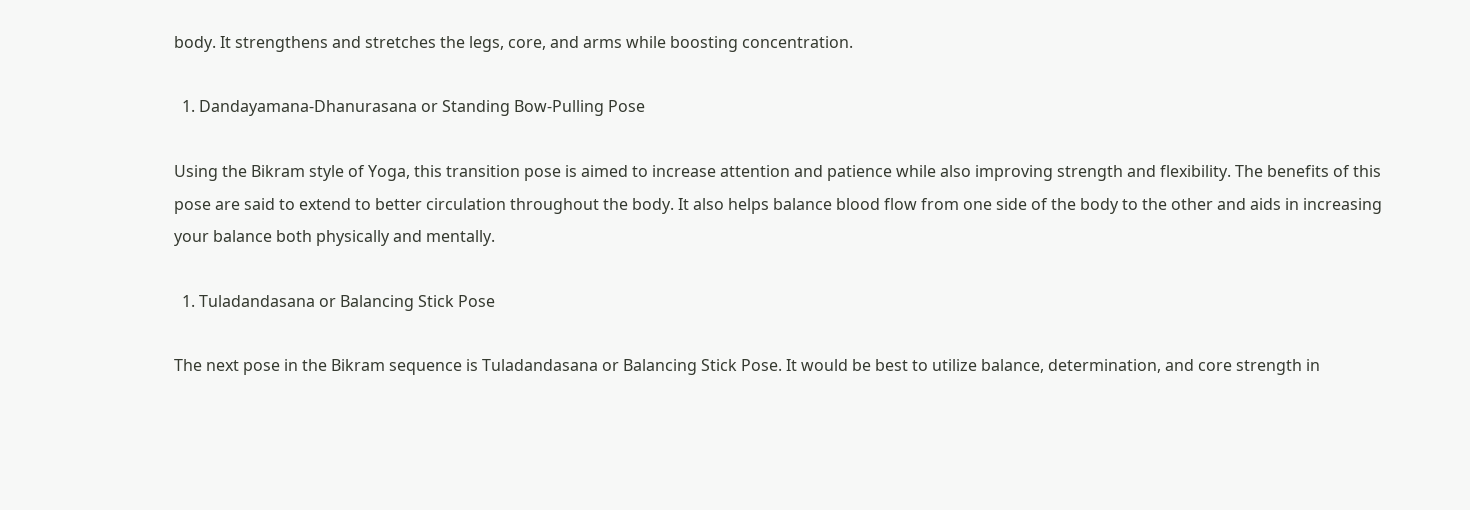body. It strengthens and stretches the legs, core, and arms while boosting concentration.

  1. Dandayamana-Dhanurasana or Standing Bow-Pulling Pose

Using the Bikram style of Yoga, this transition pose is aimed to increase attention and patience while also improving strength and flexibility. The benefits of this pose are said to extend to better circulation throughout the body. It also helps balance blood flow from one side of the body to the other and aids in increasing your balance both physically and mentally.

  1. Tuladandasana or Balancing Stick Pose

The next pose in the Bikram sequence is Tuladandasana or Balancing Stick Pose. It would be best to utilize balance, determination, and core strength in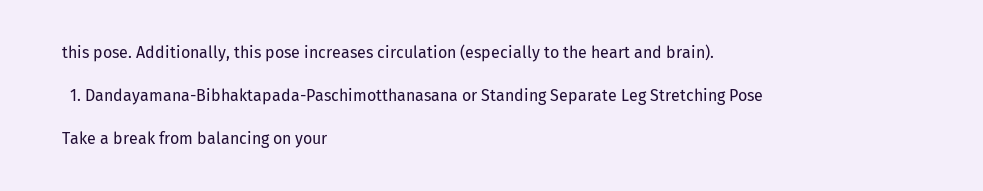this pose. Additionally, this pose increases circulation (especially to the heart and brain).

  1. Dandayamana-Bibhaktapada-Paschimotthanasana or Standing Separate Leg Stretching Pose

Take a break from balancing on your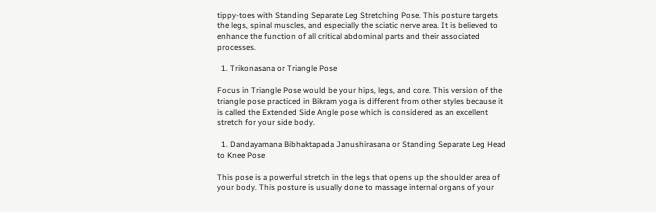tippy-toes with Standing Separate Leg Stretching Pose. This posture targets the legs, spinal muscles, and especially the sciatic nerve area. It is believed to enhance the function of all critical abdominal parts and their associated processes.

  1. Trikonasana or Triangle Pose

Focus in Triangle Pose would be your hips, legs, and core. This version of the triangle pose practiced in Bikram yoga is different from other styles because it is called the Extended Side Angle pose which is considered as an excellent stretch for your side body.

  1. Dandayamana Bibhaktapada Janushirasana or Standing Separate Leg Head to Knee Pose

This pose is a powerful stretch in the legs that opens up the shoulder area of your body. This posture is usually done to massage internal organs of your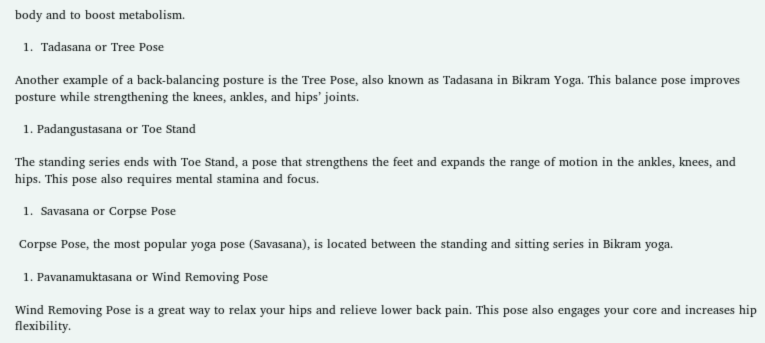body and to boost metabolism.

  1.  Tadasana or Tree Pose

Another example of a back-balancing posture is the Tree Pose, also known as Tadasana in Bikram Yoga. This balance pose improves posture while strengthening the knees, ankles, and hips’ joints.

  1. Padangustasana or Toe Stand

The standing series ends with Toe Stand, a pose that strengthens the feet and expands the range of motion in the ankles, knees, and hips. This pose also requires mental stamina and focus.

  1.  Savasana or Corpse Pose

 Corpse Pose, the most popular yoga pose (Savasana), is located between the standing and sitting series in Bikram yoga.

  1. Pavanamuktasana or Wind Removing Pose

Wind Removing Pose is a great way to relax your hips and relieve lower back pain. This pose also engages your core and increases hip flexibility.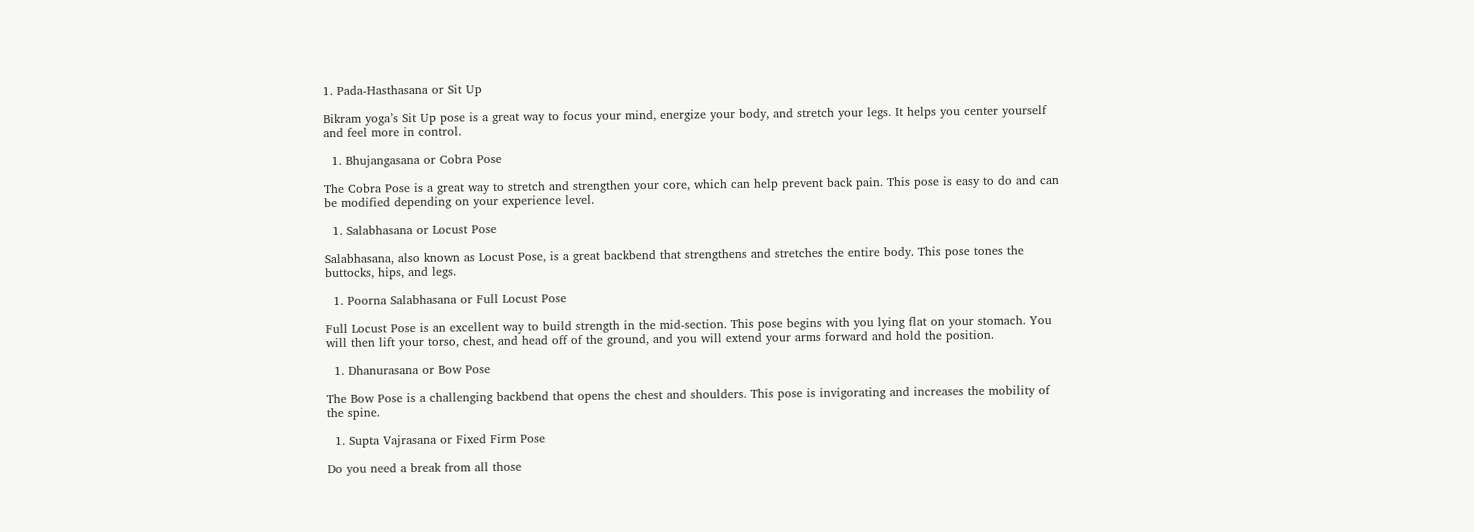1. Pada-Hasthasana or Sit Up

Bikram yoga’s Sit Up pose is a great way to focus your mind, energize your body, and stretch your legs. It helps you center yourself and feel more in control.

  1. Bhujangasana or Cobra Pose

The Cobra Pose is a great way to stretch and strengthen your core, which can help prevent back pain. This pose is easy to do and can be modified depending on your experience level.

  1. Salabhasana or Locust Pose

Salabhasana, also known as Locust Pose, is a great backbend that strengthens and stretches the entire body. This pose tones the buttocks, hips, and legs.

  1. Poorna Salabhasana or Full Locust Pose

Full Locust Pose is an excellent way to build strength in the mid-section. This pose begins with you lying flat on your stomach. You will then lift your torso, chest, and head off of the ground, and you will extend your arms forward and hold the position.

  1. Dhanurasana or Bow Pose

The Bow Pose is a challenging backbend that opens the chest and shoulders. This pose is invigorating and increases the mobility of the spine.

  1. Supta Vajrasana or Fixed Firm Pose

Do you need a break from all those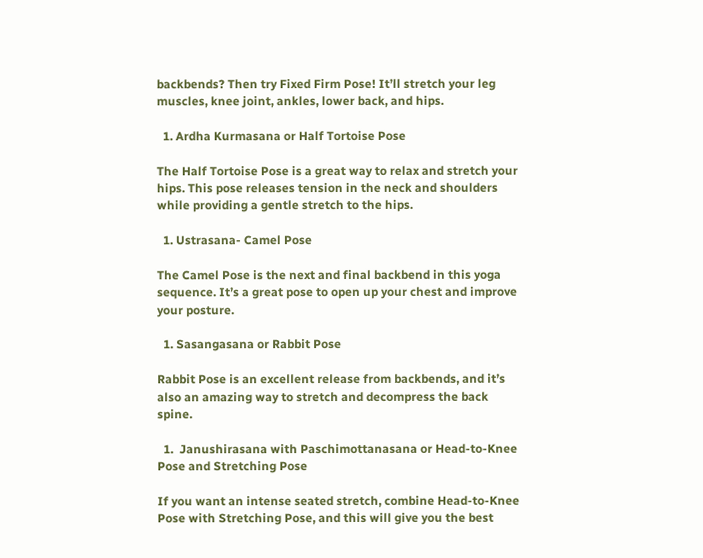backbends? Then try Fixed Firm Pose! It’ll stretch your leg muscles, knee joint, ankles, lower back, and hips.

  1. Ardha Kurmasana or Half Tortoise Pose

The Half Tortoise Pose is a great way to relax and stretch your hips. This pose releases tension in the neck and shoulders while providing a gentle stretch to the hips.

  1. Ustrasana- Camel Pose

The Camel Pose is the next and final backbend in this yoga sequence. It’s a great pose to open up your chest and improve your posture.

  1. Sasangasana or Rabbit Pose

Rabbit Pose is an excellent release from backbends, and it’s also an amazing way to stretch and decompress the back spine.

  1.  Janushirasana with Paschimottanasana or Head-to-Knee Pose and Stretching Pose

If you want an intense seated stretch, combine Head-to-Knee Pose with Stretching Pose, and this will give you the best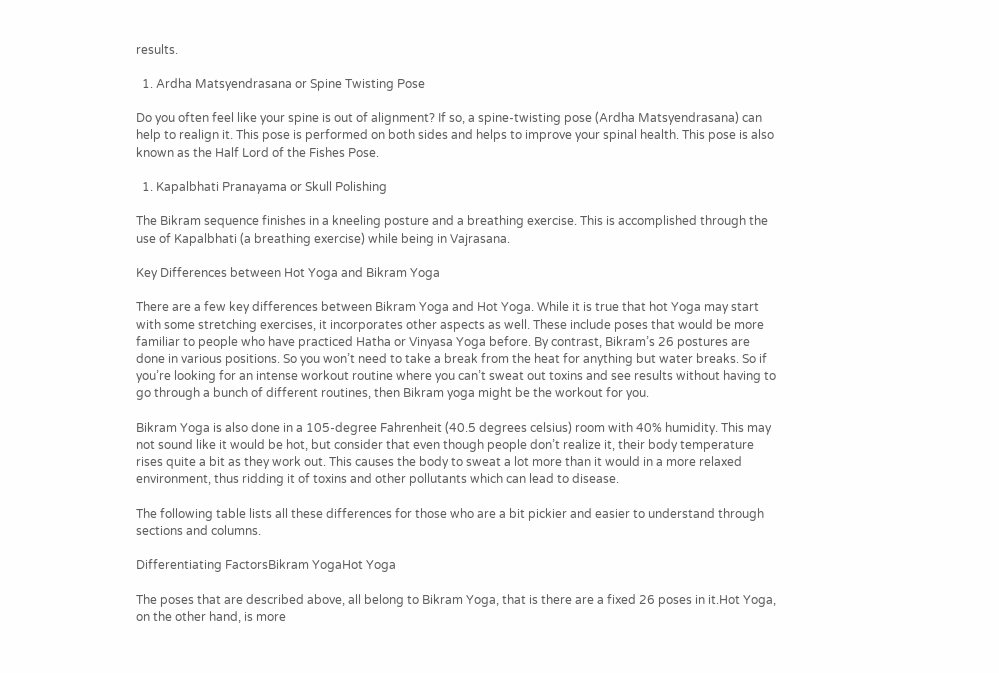results.

  1. Ardha Matsyendrasana or Spine Twisting Pose

Do you often feel like your spine is out of alignment? If so, a spine-twisting pose (Ardha Matsyendrasana) can help to realign it. This pose is performed on both sides and helps to improve your spinal health. This pose is also known as the Half Lord of the Fishes Pose.

  1. Kapalbhati Pranayama or Skull Polishing

The Bikram sequence finishes in a kneeling posture and a breathing exercise. This is accomplished through the use of Kapalbhati (a breathing exercise) while being in Vajrasana.

Key Differences between Hot Yoga and Bikram Yoga

There are a few key differences between Bikram Yoga and Hot Yoga. While it is true that hot Yoga may start with some stretching exercises, it incorporates other aspects as well. These include poses that would be more familiar to people who have practiced Hatha or Vinyasa Yoga before. By contrast, Bikram’s 26 postures are done in various positions. So you won’t need to take a break from the heat for anything but water breaks. So if you’re looking for an intense workout routine where you can’t sweat out toxins and see results without having to go through a bunch of different routines, then Bikram yoga might be the workout for you.

Bikram Yoga is also done in a 105-degree Fahrenheit (40.5 degrees celsius) room with 40% humidity. This may not sound like it would be hot, but consider that even though people don’t realize it, their body temperature rises quite a bit as they work out. This causes the body to sweat a lot more than it would in a more relaxed environment, thus ridding it of toxins and other pollutants which can lead to disease.

The following table lists all these differences for those who are a bit pickier and easier to understand through sections and columns.

Differentiating FactorsBikram YogaHot Yoga

The poses that are described above, all belong to Bikram Yoga, that is there are a fixed 26 poses in it.Hot Yoga, on the other hand, is more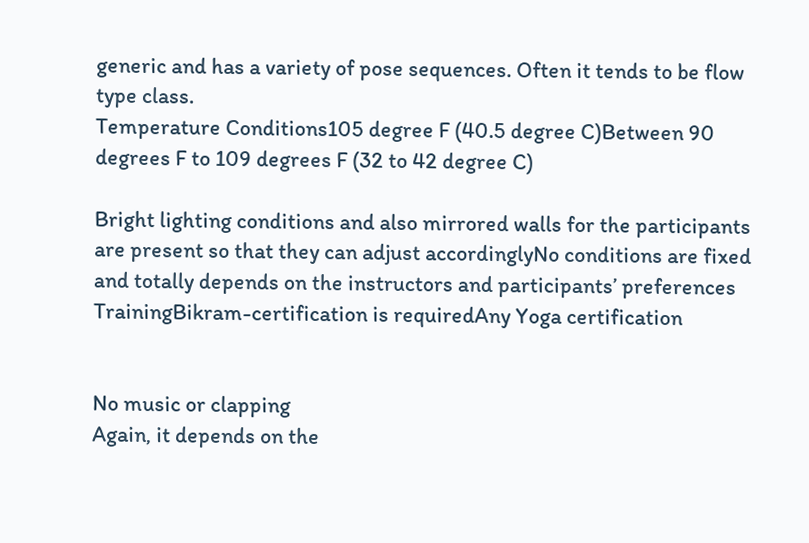generic and has a variety of pose sequences. Often it tends to be flow type class.
Temperature Conditions105 degree F (40.5 degree C)Between 90 degrees F to 109 degrees F (32 to 42 degree C)

Bright lighting conditions and also mirrored walls for the participants are present so that they can adjust accordinglyNo conditions are fixed and totally depends on the instructors and participants’ preferences
TrainingBikram-certification is requiredAny Yoga certification


No music or clapping
Again, it depends on the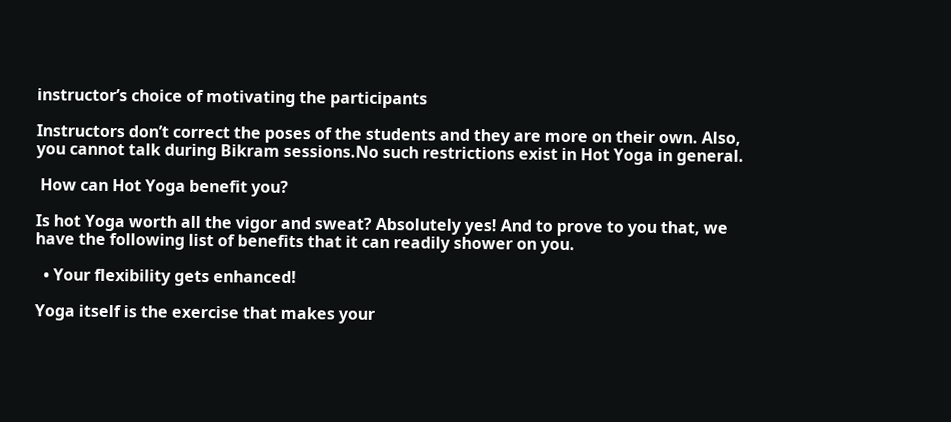instructor’s choice of motivating the participants

Instructors don’t correct the poses of the students and they are more on their own. Also, you cannot talk during Bikram sessions.No such restrictions exist in Hot Yoga in general.

 How can Hot Yoga benefit you?

Is hot Yoga worth all the vigor and sweat? Absolutely yes! And to prove to you that, we have the following list of benefits that it can readily shower on you.

  • Your flexibility gets enhanced!

Yoga itself is the exercise that makes your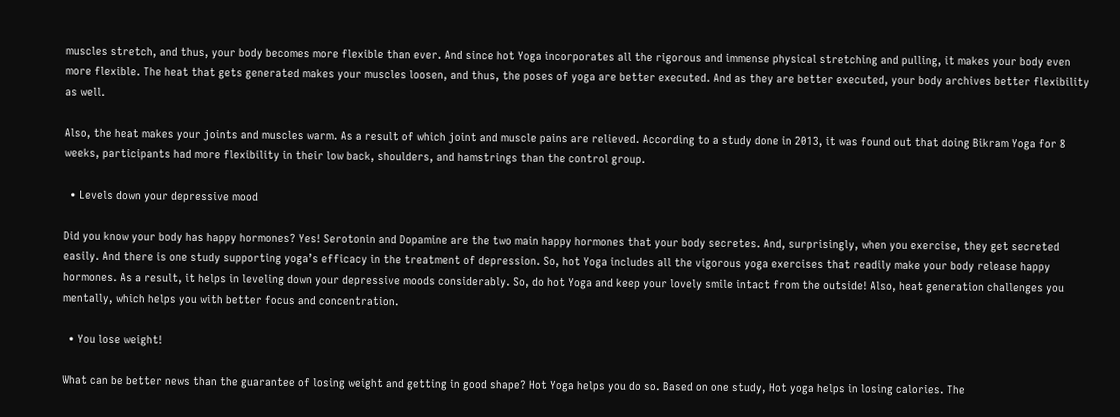muscles stretch, and thus, your body becomes more flexible than ever. And since hot Yoga incorporates all the rigorous and immense physical stretching and pulling, it makes your body even more flexible. The heat that gets generated makes your muscles loosen, and thus, the poses of yoga are better executed. And as they are better executed, your body archives better flexibility as well.

Also, the heat makes your joints and muscles warm. As a result of which joint and muscle pains are relieved. According to a study done in 2013, it was found out that doing Bikram Yoga for 8 weeks, participants had more flexibility in their low back, shoulders, and hamstrings than the control group.

  • Levels down your depressive mood

Did you know your body has happy hormones? Yes! Serotonin and Dopamine are the two main happy hormones that your body secretes. And, surprisingly, when you exercise, they get secreted easily. And there is one study supporting yoga’s efficacy in the treatment of depression. So, hot Yoga includes all the vigorous yoga exercises that readily make your body release happy hormones. As a result, it helps in leveling down your depressive moods considerably. So, do hot Yoga and keep your lovely smile intact from the outside! Also, heat generation challenges you mentally, which helps you with better focus and concentration.

  • You lose weight!

What can be better news than the guarantee of losing weight and getting in good shape? Hot Yoga helps you do so. Based on one study, Hot yoga helps in losing calories. The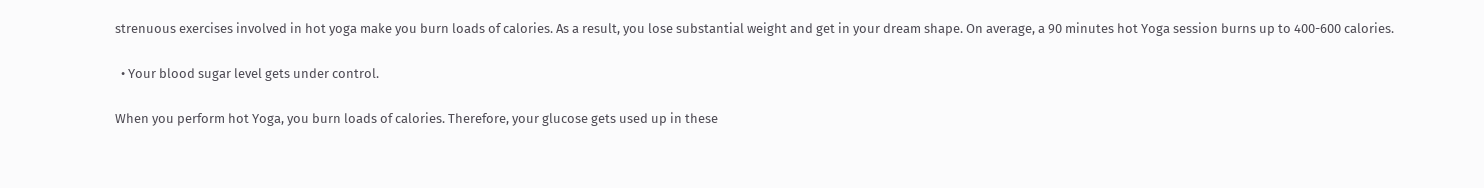strenuous exercises involved in hot yoga make you burn loads of calories. As a result, you lose substantial weight and get in your dream shape. On average, a 90 minutes hot Yoga session burns up to 400-600 calories.

  • Your blood sugar level gets under control.

When you perform hot Yoga, you burn loads of calories. Therefore, your glucose gets used up in these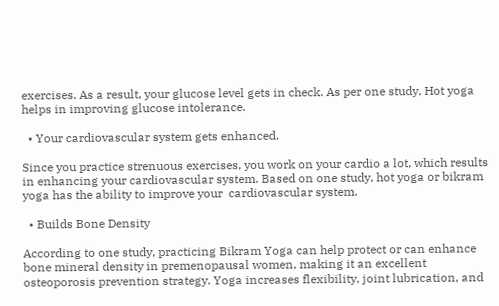exercises. As a result, your glucose level gets in check. As per one study, Hot yoga helps in improving glucose intolerance.

  • Your cardiovascular system gets enhanced.

Since you practice strenuous exercises, you work on your cardio a lot, which results in enhancing your cardiovascular system. Based on one study, hot yoga or bikram yoga has the ability to improve your  cardiovascular system.

  • Builds Bone Density

According to one study, practicing Bikram Yoga can help protect or can enhance bone mineral density in premenopausal women, making it an excellent osteoporosis prevention strategy. Yoga increases flexibility, joint lubrication, and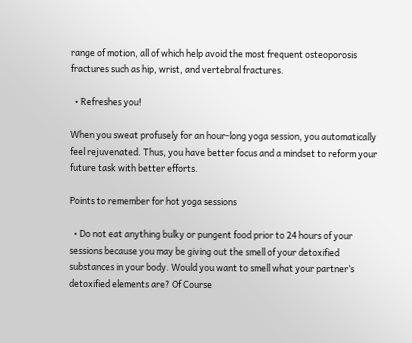range of motion, all of which help avoid the most frequent osteoporosis fractures such as hip, wrist, and vertebral fractures.

  • Refreshes you!

When you sweat profusely for an hour-long yoga session, you automatically feel rejuvenated. Thus, you have better focus and a mindset to reform your future task with better efforts.

Points to remember for hot yoga sessions

  • Do not eat anything bulky or pungent food prior to 24 hours of your sessions because you may be giving out the smell of your detoxified substances in your body. Would you want to smell what your partner’s detoxified elements are? Of Course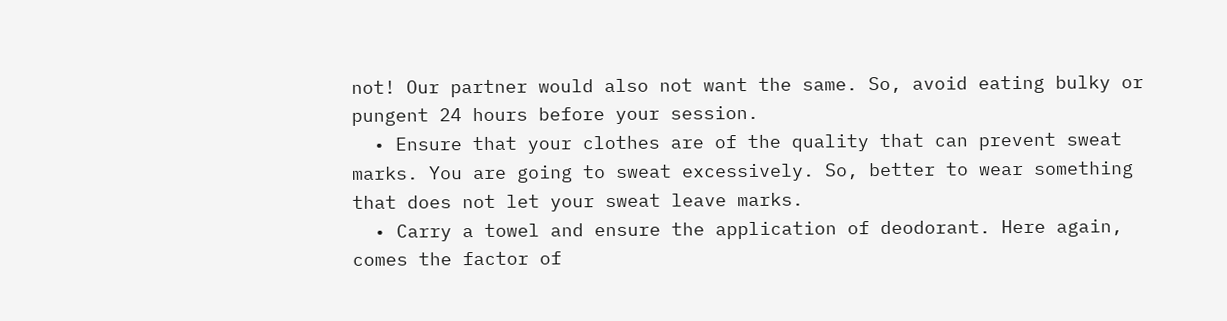not! Our partner would also not want the same. So, avoid eating bulky or pungent 24 hours before your session.
  • Ensure that your clothes are of the quality that can prevent sweat marks. You are going to sweat excessively. So, better to wear something that does not let your sweat leave marks.
  • Carry a towel and ensure the application of deodorant. Here again, comes the factor of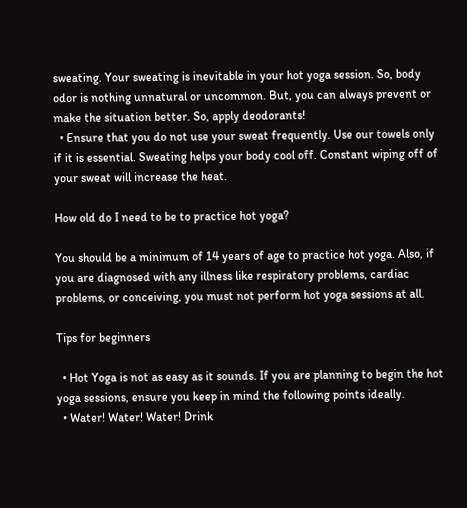sweating. Your sweating is inevitable in your hot yoga session. So, body odor is nothing unnatural or uncommon. But, you can always prevent or make the situation better. So, apply deodorants!
  • Ensure that you do not use your sweat frequently. Use our towels only if it is essential. Sweating helps your body cool off. Constant wiping off of your sweat will increase the heat.

How old do I need to be to practice hot yoga?

You should be a minimum of 14 years of age to practice hot yoga. Also, if you are diagnosed with any illness like respiratory problems, cardiac problems, or conceiving, you must not perform hot yoga sessions at all.

Tips for beginners

  • Hot Yoga is not as easy as it sounds. If you are planning to begin the hot yoga sessions, ensure you keep in mind the following points ideally.
  • Water! Water! Water! Drink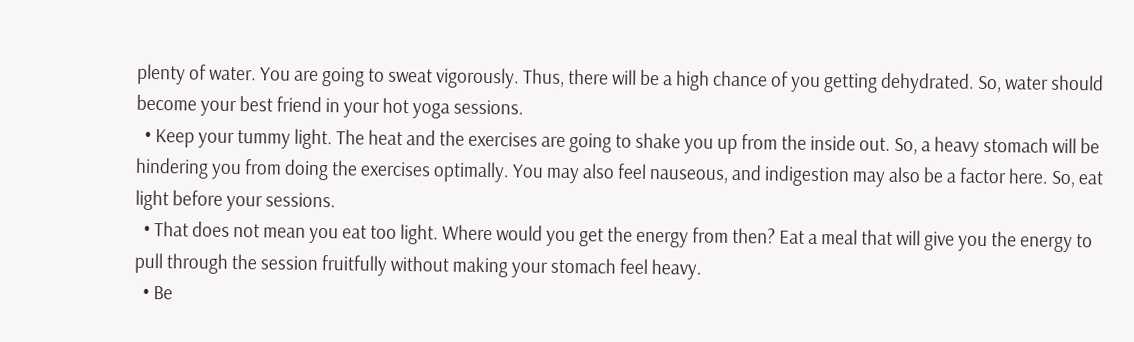plenty of water. You are going to sweat vigorously. Thus, there will be a high chance of you getting dehydrated. So, water should become your best friend in your hot yoga sessions.
  • Keep your tummy light. The heat and the exercises are going to shake you up from the inside out. So, a heavy stomach will be hindering you from doing the exercises optimally. You may also feel nauseous, and indigestion may also be a factor here. So, eat light before your sessions.
  • That does not mean you eat too light. Where would you get the energy from then? Eat a meal that will give you the energy to pull through the session fruitfully without making your stomach feel heavy.
  • Be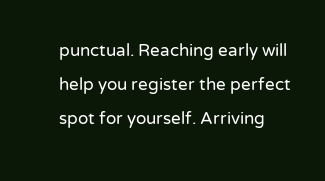punctual. Reaching early will help you register the perfect spot for yourself. Arriving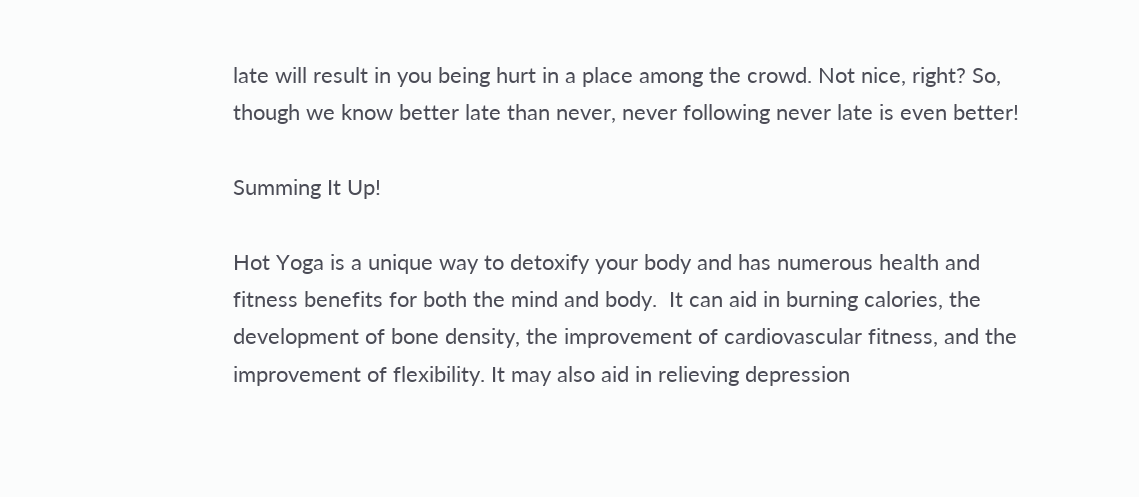late will result in you being hurt in a place among the crowd. Not nice, right? So, though we know better late than never, never following never late is even better!

Summing It Up!

Hot Yoga is a unique way to detoxify your body and has numerous health and fitness benefits for both the mind and body.  It can aid in burning calories, the development of bone density, the improvement of cardiovascular fitness, and the improvement of flexibility. It may also aid in relieving depression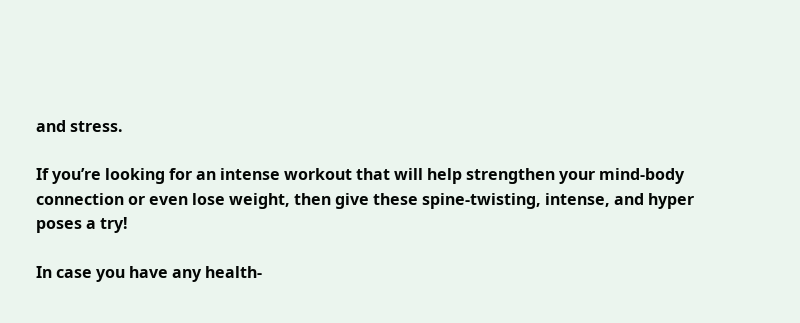and stress.

If you’re looking for an intense workout that will help strengthen your mind-body connection or even lose weight, then give these spine-twisting, intense, and hyper poses a try!

In case you have any health-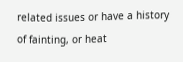related issues or have a history of fainting, or heat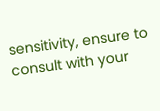sensitivity, ensure to consult with your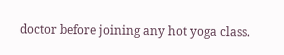doctor before joining any hot yoga class.